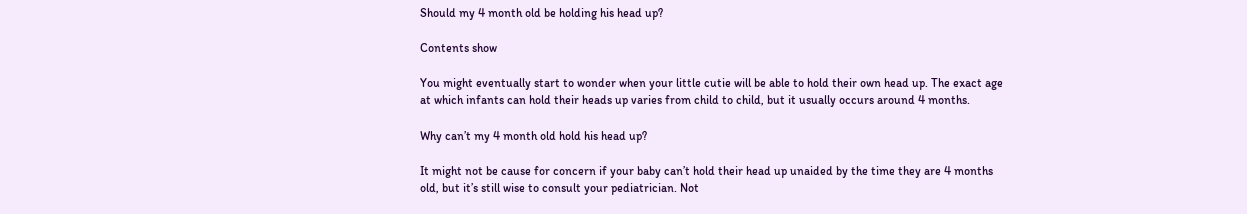Should my 4 month old be holding his head up?

Contents show

You might eventually start to wonder when your little cutie will be able to hold their own head up. The exact age at which infants can hold their heads up varies from child to child, but it usually occurs around 4 months.

Why can’t my 4 month old hold his head up?

It might not be cause for concern if your baby can’t hold their head up unaided by the time they are 4 months old, but it’s still wise to consult your pediatrician. Not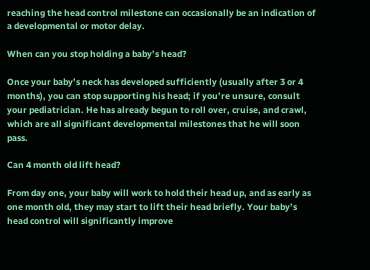reaching the head control milestone can occasionally be an indication of a developmental or motor delay.

When can you stop holding a baby’s head?

Once your baby’s neck has developed sufficiently (usually after 3 or 4 months), you can stop supporting his head; if you’re unsure, consult your pediatrician. He has already begun to roll over, cruise, and crawl, which are all significant developmental milestones that he will soon pass.

Can 4 month old lift head?

From day one, your baby will work to hold their head up, and as early as one month old, they may start to lift their head briefly. Your baby’s head control will significantly improve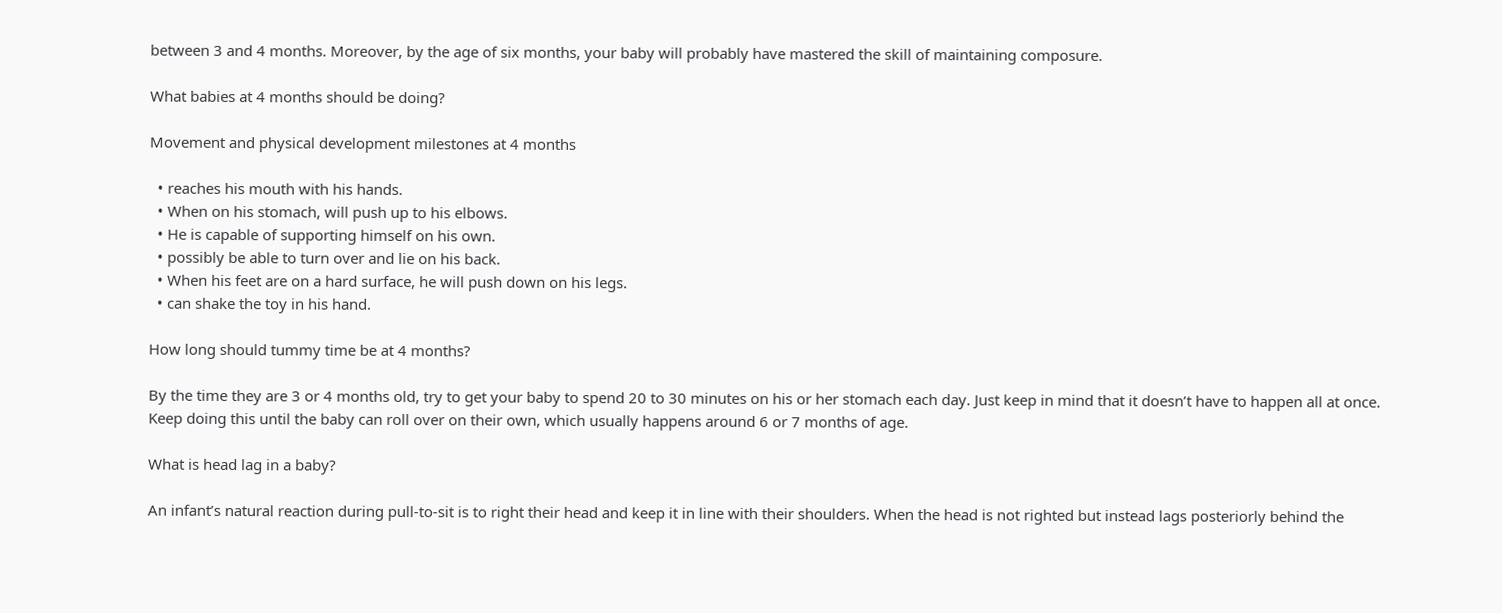between 3 and 4 months. Moreover, by the age of six months, your baby will probably have mastered the skill of maintaining composure.

What babies at 4 months should be doing?

Movement and physical development milestones at 4 months

  • reaches his mouth with his hands.
  • When on his stomach, will push up to his elbows.
  • He is capable of supporting himself on his own.
  • possibly be able to turn over and lie on his back.
  • When his feet are on a hard surface, he will push down on his legs.
  • can shake the toy in his hand.

How long should tummy time be at 4 months?

By the time they are 3 or 4 months old, try to get your baby to spend 20 to 30 minutes on his or her stomach each day. Just keep in mind that it doesn’t have to happen all at once. Keep doing this until the baby can roll over on their own, which usually happens around 6 or 7 months of age.

What is head lag in a baby?

An infant’s natural reaction during pull-to-sit is to right their head and keep it in line with their shoulders. When the head is not righted but instead lags posteriorly behind the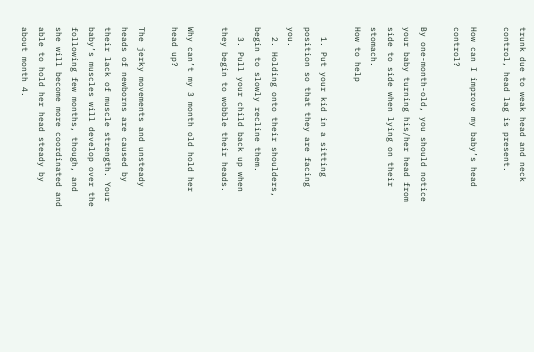trunk due to weak head and neck control, head lag is present.

How can I improve my baby’s head control?

By one-month-old, you should notice your baby turning his/her head from side to side when lying on their stomach.
How to help

  1. Put your kid in a sitting position so that they are facing you.
  2. Holding onto their shoulders, begin to slowly recline them.
  3. Pull your child back up when they begin to wobble their heads.

Why can’t my 3 month old hold her head up?

The jerky movements and unsteady heads of newborns are caused by their lack of muscle strength. Your baby’s muscles will develop over the following few months, though, and she will become more coordinated and able to hold her head steady by about month 4.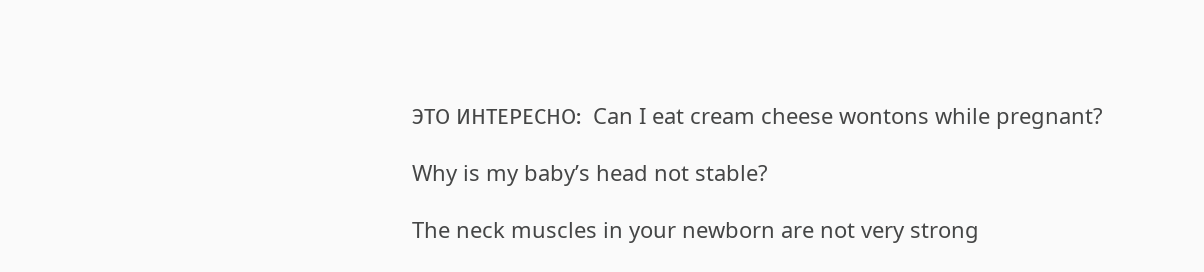ЭТО ИНТЕРЕСНО:  Can I eat cream cheese wontons while pregnant?

Why is my baby’s head not stable?

The neck muscles in your newborn are not very strong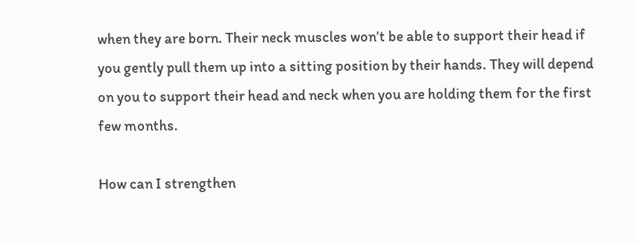when they are born. Their neck muscles won’t be able to support their head if you gently pull them up into a sitting position by their hands. They will depend on you to support their head and neck when you are holding them for the first few months.

How can I strengthen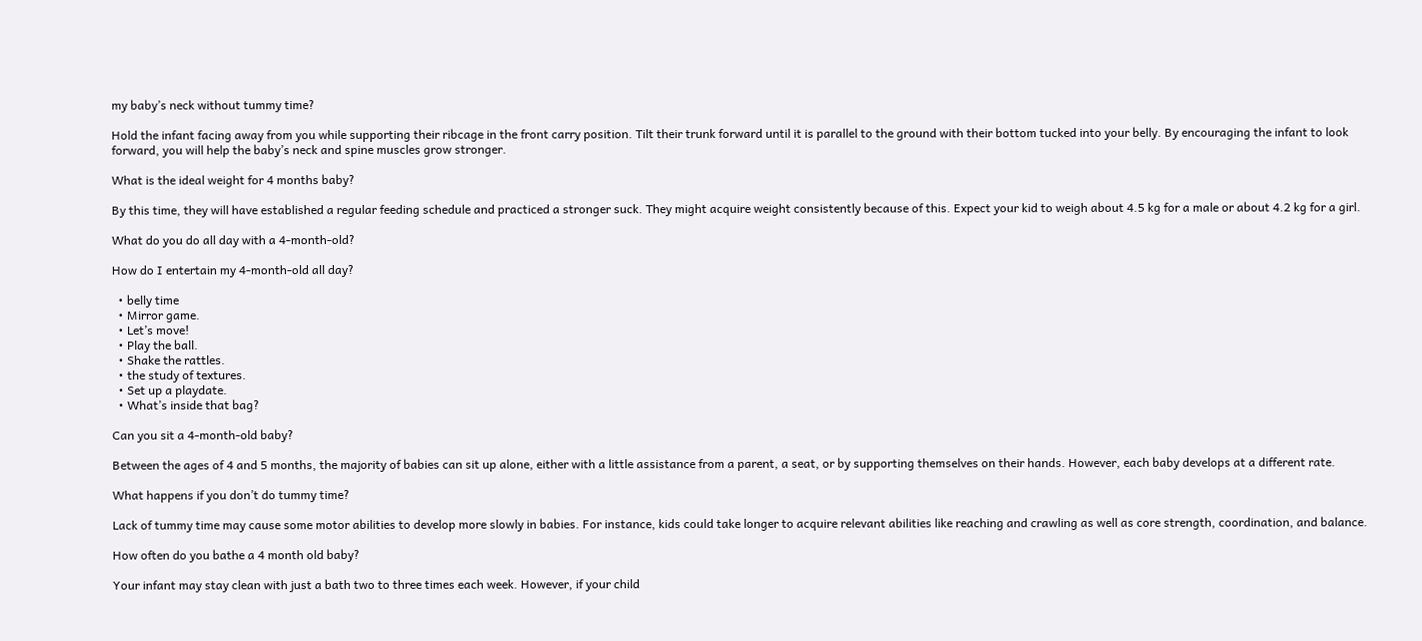my baby’s neck without tummy time?

Hold the infant facing away from you while supporting their ribcage in the front carry position. Tilt their trunk forward until it is parallel to the ground with their bottom tucked into your belly. By encouraging the infant to look forward, you will help the baby’s neck and spine muscles grow stronger.

What is the ideal weight for 4 months baby?

By this time, they will have established a regular feeding schedule and practiced a stronger suck. They might acquire weight consistently because of this. Expect your kid to weigh about 4.5 kg for a male or about 4.2 kg for a girl.

What do you do all day with a 4-month-old?

How do I entertain my 4-month-old all day?

  • belly time
  • Mirror game.
  • Let’s move!
  • Play the ball.
  • Shake the rattles.
  • the study of textures.
  • Set up a playdate.
  • What’s inside that bag?

Can you sit a 4-month-old baby?

Between the ages of 4 and 5 months, the majority of babies can sit up alone, either with a little assistance from a parent, a seat, or by supporting themselves on their hands. However, each baby develops at a different rate.

What happens if you don’t do tummy time?

Lack of tummy time may cause some motor abilities to develop more slowly in babies. For instance, kids could take longer to acquire relevant abilities like reaching and crawling as well as core strength, coordination, and balance.

How often do you bathe a 4 month old baby?

Your infant may stay clean with just a bath two to three times each week. However, if your child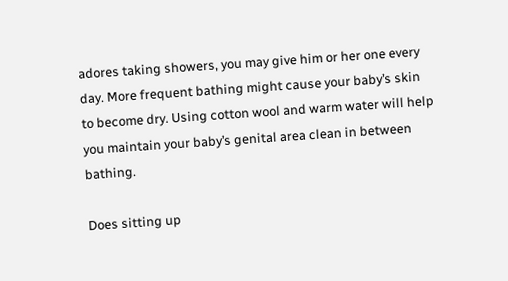adores taking showers, you may give him or her one every day. More frequent bathing might cause your baby’s skin to become dry. Using cotton wool and warm water will help you maintain your baby’s genital area clean in between bathing.

Does sitting up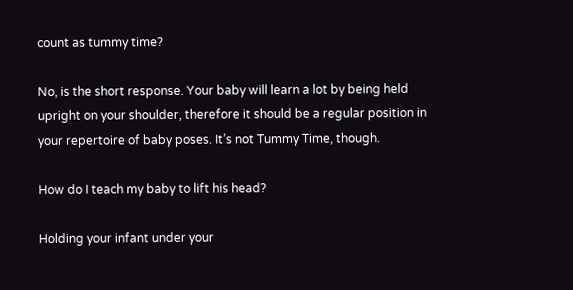count as tummy time?

No, is the short response. Your baby will learn a lot by being held upright on your shoulder, therefore it should be a regular position in your repertoire of baby poses. It’s not Tummy Time, though.

How do I teach my baby to lift his head?

Holding your infant under your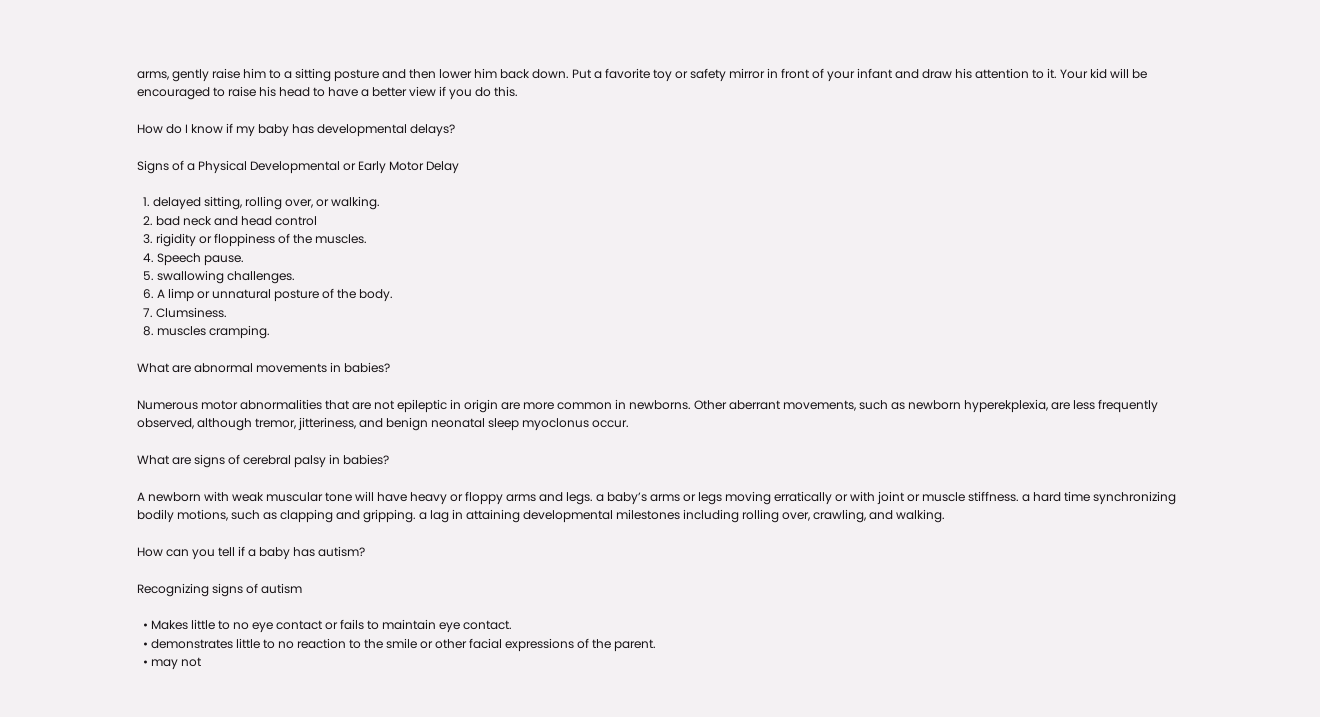arms, gently raise him to a sitting posture and then lower him back down. Put a favorite toy or safety mirror in front of your infant and draw his attention to it. Your kid will be encouraged to raise his head to have a better view if you do this.

How do I know if my baby has developmental delays?

Signs of a Physical Developmental or Early Motor Delay

  1. delayed sitting, rolling over, or walking.
  2. bad neck and head control
  3. rigidity or floppiness of the muscles.
  4. Speech pause.
  5. swallowing challenges.
  6. A limp or unnatural posture of the body.
  7. Clumsiness.
  8. muscles cramping.

What are abnormal movements in babies?

Numerous motor abnormalities that are not epileptic in origin are more common in newborns. Other aberrant movements, such as newborn hyperekplexia, are less frequently observed, although tremor, jitteriness, and benign neonatal sleep myoclonus occur.

What are signs of cerebral palsy in babies?

A newborn with weak muscular tone will have heavy or floppy arms and legs. a baby’s arms or legs moving erratically or with joint or muscle stiffness. a hard time synchronizing bodily motions, such as clapping and gripping. a lag in attaining developmental milestones including rolling over, crawling, and walking.

How can you tell if a baby has autism?

Recognizing signs of autism

  • Makes little to no eye contact or fails to maintain eye contact.
  • demonstrates little to no reaction to the smile or other facial expressions of the parent.
  • may not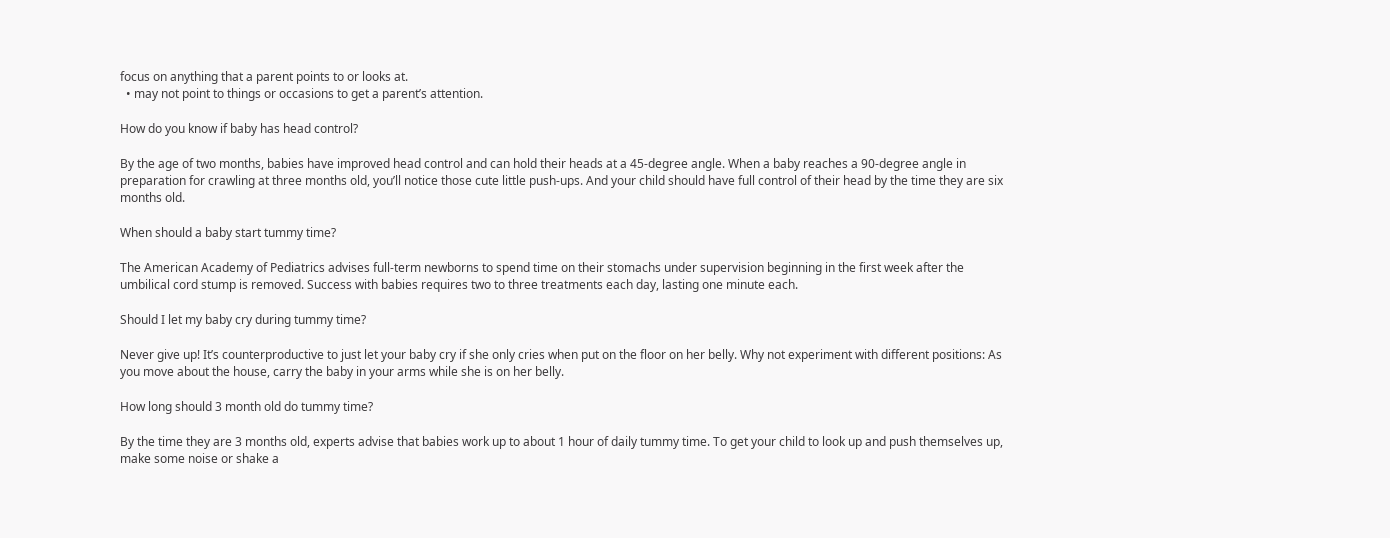focus on anything that a parent points to or looks at.
  • may not point to things or occasions to get a parent’s attention.

How do you know if baby has head control?

By the age of two months, babies have improved head control and can hold their heads at a 45-degree angle. When a baby reaches a 90-degree angle in preparation for crawling at three months old, you’ll notice those cute little push-ups. And your child should have full control of their head by the time they are six months old.

When should a baby start tummy time?

The American Academy of Pediatrics advises full-term newborns to spend time on their stomachs under supervision beginning in the first week after the umbilical cord stump is removed. Success with babies requires two to three treatments each day, lasting one minute each.

Should I let my baby cry during tummy time?

Never give up! It’s counterproductive to just let your baby cry if she only cries when put on the floor on her belly. Why not experiment with different positions: As you move about the house, carry the baby in your arms while she is on her belly.

How long should 3 month old do tummy time?

By the time they are 3 months old, experts advise that babies work up to about 1 hour of daily tummy time. To get your child to look up and push themselves up, make some noise or shake a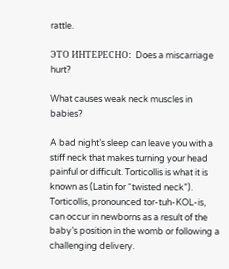rattle.

ЭТО ИНТЕРЕСНО:  Does a miscarriage hurt?

What causes weak neck muscles in babies?

A bad night’s sleep can leave you with a stiff neck that makes turning your head painful or difficult. Torticollis is what it is known as (Latin for “twisted neck”). Torticollis, pronounced tor-tuh-KOL-is, can occur in newborns as a result of the baby’s position in the womb or following a challenging delivery.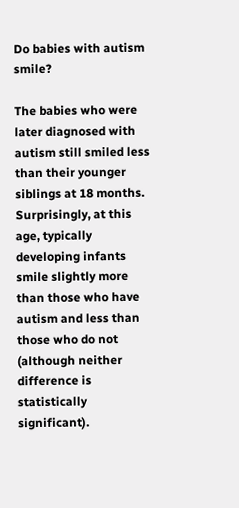Do babies with autism smile?

The babies who were later diagnosed with autism still smiled less than their younger siblings at 18 months. Surprisingly, at this age, typically developing infants smile slightly more than those who have autism and less than those who do not (although neither difference is statistically significant).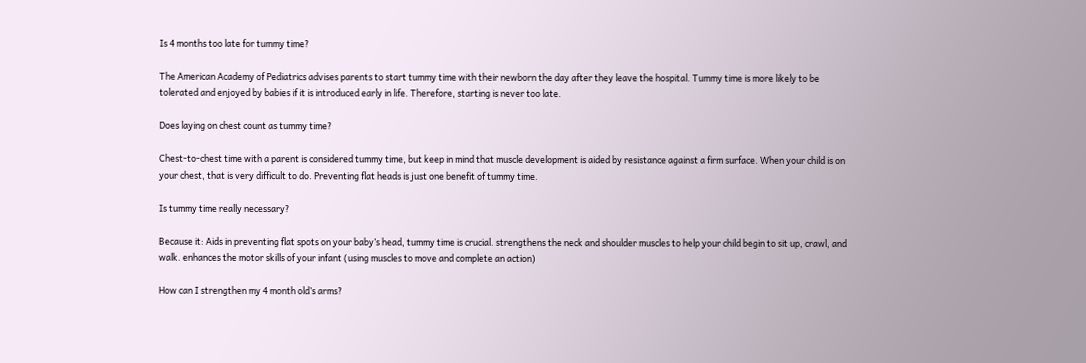Is 4 months too late for tummy time?

The American Academy of Pediatrics advises parents to start tummy time with their newborn the day after they leave the hospital. Tummy time is more likely to be tolerated and enjoyed by babies if it is introduced early in life. Therefore, starting is never too late.

Does laying on chest count as tummy time?

Chest-to-chest time with a parent is considered tummy time, but keep in mind that muscle development is aided by resistance against a firm surface. When your child is on your chest, that is very difficult to do. Preventing flat heads is just one benefit of tummy time.

Is tummy time really necessary?

Because it: Aids in preventing flat spots on your baby’s head, tummy time is crucial. strengthens the neck and shoulder muscles to help your child begin to sit up, crawl, and walk. enhances the motor skills of your infant (using muscles to move and complete an action)

How can I strengthen my 4 month old’s arms?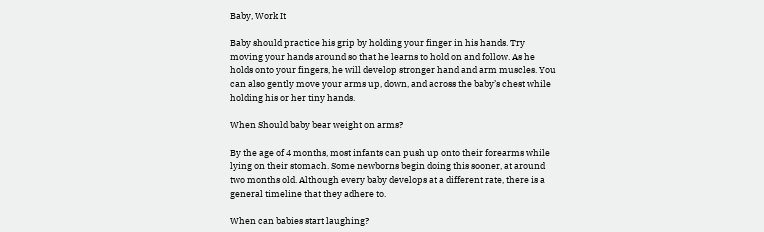Baby, Work It

Baby should practice his grip by holding your finger in his hands. Try moving your hands around so that he learns to hold on and follow. As he holds onto your fingers, he will develop stronger hand and arm muscles. You can also gently move your arms up, down, and across the baby’s chest while holding his or her tiny hands.

When Should baby bear weight on arms?

By the age of 4 months, most infants can push up onto their forearms while lying on their stomach. Some newborns begin doing this sooner, at around two months old. Although every baby develops at a different rate, there is a general timeline that they adhere to.

When can babies start laughing?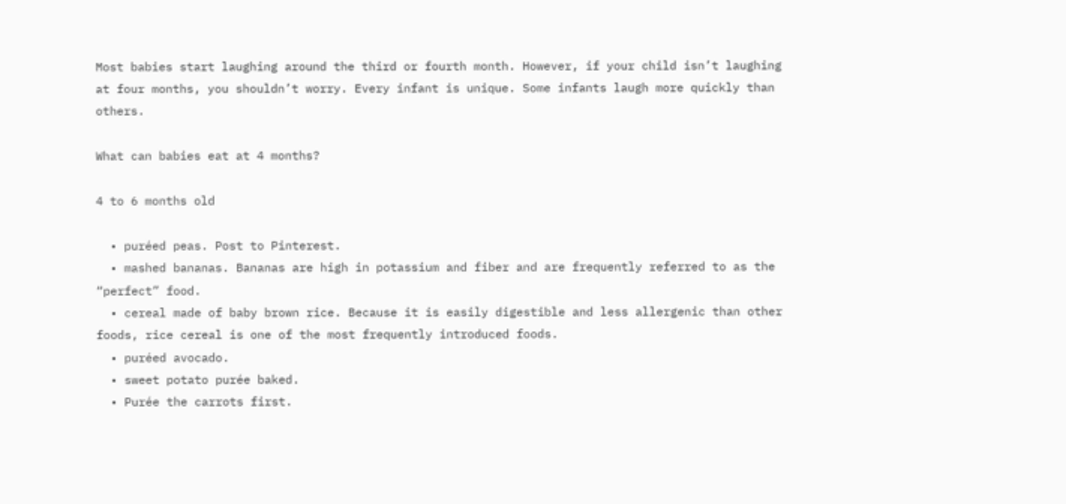Most babies start laughing around the third or fourth month. However, if your child isn’t laughing at four months, you shouldn’t worry. Every infant is unique. Some infants laugh more quickly than others.

What can babies eat at 4 months?

4 to 6 months old

  • puréed peas. Post to Pinterest.
  • mashed bananas. Bananas are high in potassium and fiber and are frequently referred to as the “perfect” food.
  • cereal made of baby brown rice. Because it is easily digestible and less allergenic than other foods, rice cereal is one of the most frequently introduced foods.
  • puréed avocado.
  • sweet potato purée baked.
  • Purée the carrots first.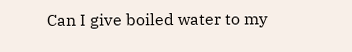Can I give boiled water to my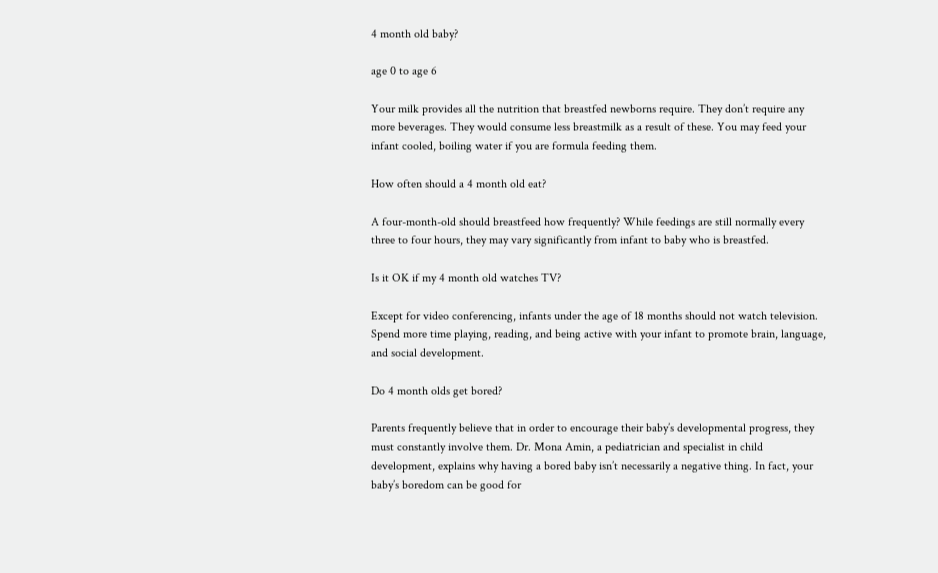4 month old baby?

age 0 to age 6

Your milk provides all the nutrition that breastfed newborns require. They don’t require any more beverages. They would consume less breastmilk as a result of these. You may feed your infant cooled, boiling water if you are formula feeding them.

How often should a 4 month old eat?

A four-month-old should breastfeed how frequently? While feedings are still normally every three to four hours, they may vary significantly from infant to baby who is breastfed.

Is it OK if my 4 month old watches TV?

Except for video conferencing, infants under the age of 18 months should not watch television. Spend more time playing, reading, and being active with your infant to promote brain, language, and social development.

Do 4 month olds get bored?

Parents frequently believe that in order to encourage their baby’s developmental progress, they must constantly involve them. Dr. Mona Amin, a pediatrician and specialist in child development, explains why having a bored baby isn’t necessarily a negative thing. In fact, your baby’s boredom can be good for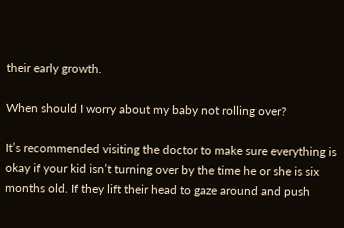their early growth.

When should I worry about my baby not rolling over?

It’s recommended visiting the doctor to make sure everything is okay if your kid isn’t turning over by the time he or she is six months old. If they lift their head to gaze around and push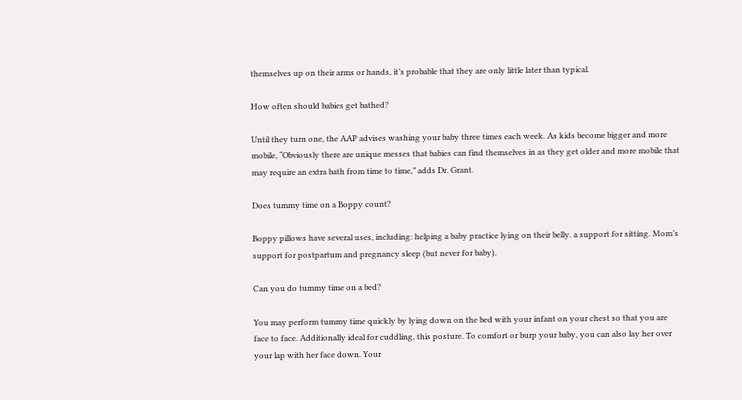themselves up on their arms or hands, it’s probable that they are only little later than typical.

How often should babies get bathed?

Until they turn one, the AAP advises washing your baby three times each week. As kids become bigger and more mobile, “Obviously there are unique messes that babies can find themselves in as they get older and more mobile that may require an extra bath from time to time,” adds Dr. Grant.

Does tummy time on a Boppy count?

Boppy pillows have several uses, including: helping a baby practice lying on their belly. a support for sitting. Mom’s support for postpartum and pregnancy sleep (but never for baby).

Can you do tummy time on a bed?

You may perform tummy time quickly by lying down on the bed with your infant on your chest so that you are face to face. Additionally ideal for cuddling, this posture. To comfort or burp your baby, you can also lay her over your lap with her face down. Your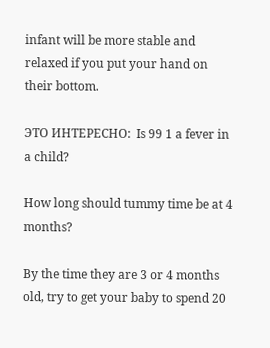infant will be more stable and relaxed if you put your hand on their bottom.

ЭТО ИНТЕРЕСНО:  Is 99 1 a fever in a child?

How long should tummy time be at 4 months?

By the time they are 3 or 4 months old, try to get your baby to spend 20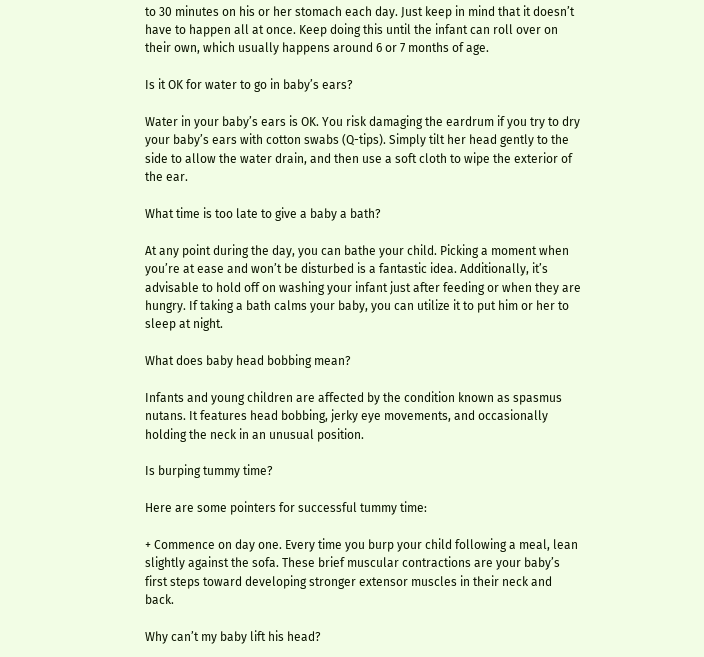to 30 minutes on his or her stomach each day. Just keep in mind that it doesn’t have to happen all at once. Keep doing this until the infant can roll over on their own, which usually happens around 6 or 7 months of age.

Is it OK for water to go in baby’s ears?

Water in your baby’s ears is OK. You risk damaging the eardrum if you try to dry your baby’s ears with cotton swabs (Q-tips). Simply tilt her head gently to the side to allow the water drain, and then use a soft cloth to wipe the exterior of the ear.

What time is too late to give a baby a bath?

At any point during the day, you can bathe your child. Picking a moment when you’re at ease and won’t be disturbed is a fantastic idea. Additionally, it’s advisable to hold off on washing your infant just after feeding or when they are hungry. If taking a bath calms your baby, you can utilize it to put him or her to sleep at night.

What does baby head bobbing mean?

Infants and young children are affected by the condition known as spasmus nutans. It features head bobbing, jerky eye movements, and occasionally holding the neck in an unusual position.

Is burping tummy time?

Here are some pointers for successful tummy time:

+ Commence on day one. Every time you burp your child following a meal, lean slightly against the sofa. These brief muscular contractions are your baby’s first steps toward developing stronger extensor muscles in their neck and back.

Why can’t my baby lift his head?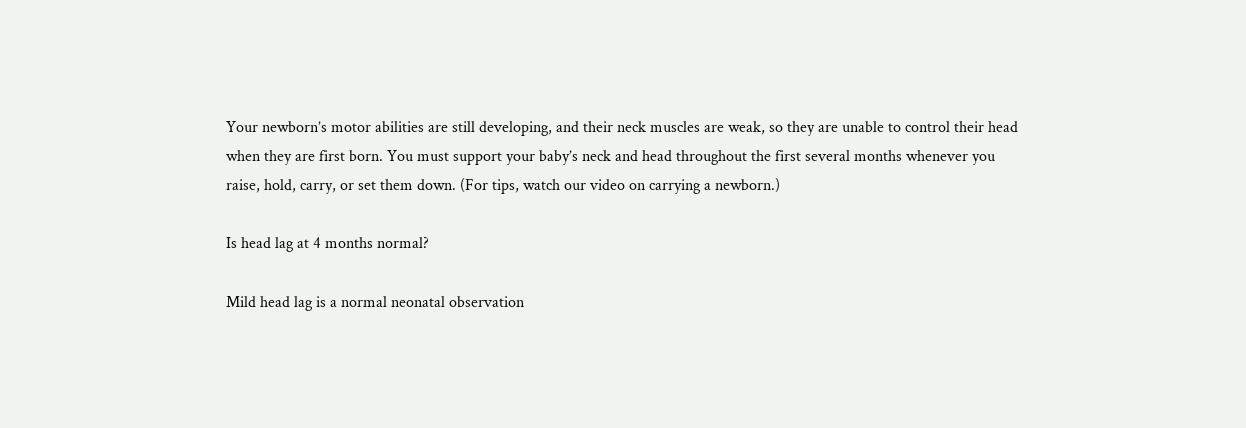Your newborn’s motor abilities are still developing, and their neck muscles are weak, so they are unable to control their head when they are first born. You must support your baby’s neck and head throughout the first several months whenever you raise, hold, carry, or set them down. (For tips, watch our video on carrying a newborn.)

Is head lag at 4 months normal?

Mild head lag is a normal neonatal observation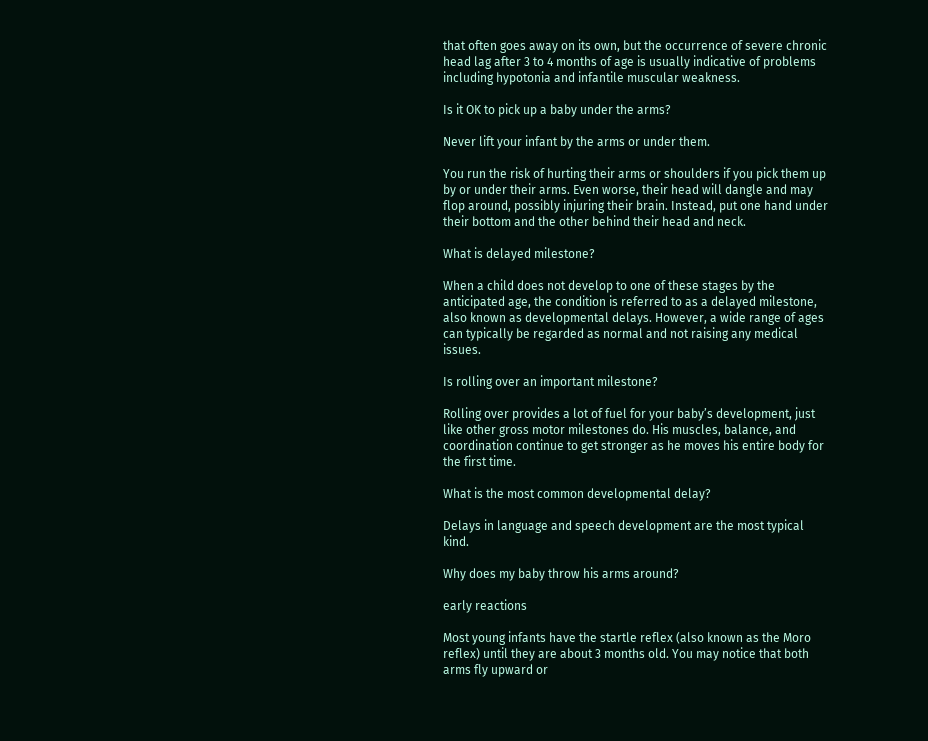that often goes away on its own, but the occurrence of severe chronic head lag after 3 to 4 months of age is usually indicative of problems including hypotonia and infantile muscular weakness.

Is it OK to pick up a baby under the arms?

Never lift your infant by the arms or under them.

You run the risk of hurting their arms or shoulders if you pick them up by or under their arms. Even worse, their head will dangle and may flop around, possibly injuring their brain. Instead, put one hand under their bottom and the other behind their head and neck.

What is delayed milestone?

When a child does not develop to one of these stages by the anticipated age, the condition is referred to as a delayed milestone, also known as developmental delays. However, a wide range of ages can typically be regarded as normal and not raising any medical issues.

Is rolling over an important milestone?

Rolling over provides a lot of fuel for your baby’s development, just like other gross motor milestones do. His muscles, balance, and coordination continue to get stronger as he moves his entire body for the first time.

What is the most common developmental delay?

Delays in language and speech development are the most typical kind.

Why does my baby throw his arms around?

early reactions

Most young infants have the startle reflex (also known as the Moro reflex) until they are about 3 months old. You may notice that both arms fly upward or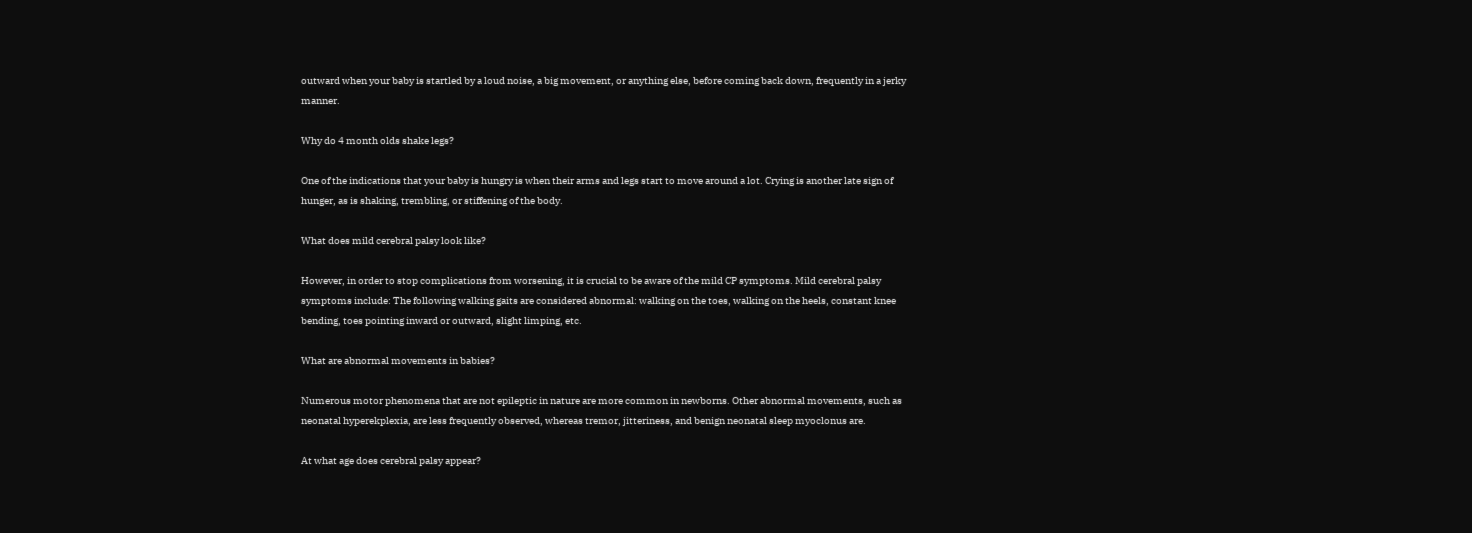outward when your baby is startled by a loud noise, a big movement, or anything else, before coming back down, frequently in a jerky manner.

Why do 4 month olds shake legs?

One of the indications that your baby is hungry is when their arms and legs start to move around a lot. Crying is another late sign of hunger, as is shaking, trembling, or stiffening of the body.

What does mild cerebral palsy look like?

However, in order to stop complications from worsening, it is crucial to be aware of the mild CP symptoms. Mild cerebral palsy symptoms include: The following walking gaits are considered abnormal: walking on the toes, walking on the heels, constant knee bending, toes pointing inward or outward, slight limping, etc.

What are abnormal movements in babies?

Numerous motor phenomena that are not epileptic in nature are more common in newborns. Other abnormal movements, such as neonatal hyperekplexia, are less frequently observed, whereas tremor, jitteriness, and benign neonatal sleep myoclonus are.

At what age does cerebral palsy appear?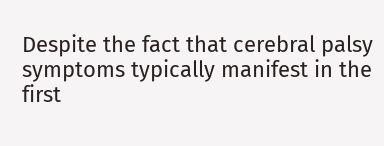Despite the fact that cerebral palsy symptoms typically manifest in the first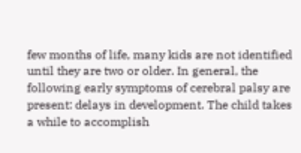few months of life, many kids are not identified until they are two or older. In general, the following early symptoms of cerebral palsy are present: delays in development. The child takes a while to accomplish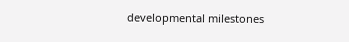developmental milestones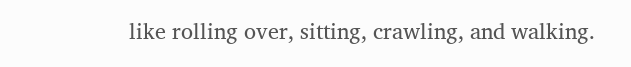like rolling over, sitting, crawling, and walking.